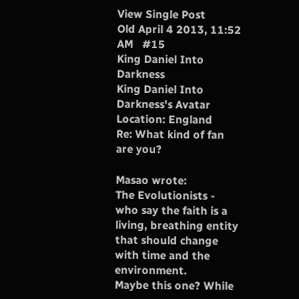View Single Post
Old April 4 2013, 11:52 AM   #15
King Daniel Into Darkness
King Daniel Into Darkness's Avatar
Location: England
Re: What kind of fan are you?

Masao wrote:
The Evolutionists - who say the faith is a living, breathing entity that should change with time and the environment.
Maybe this one? While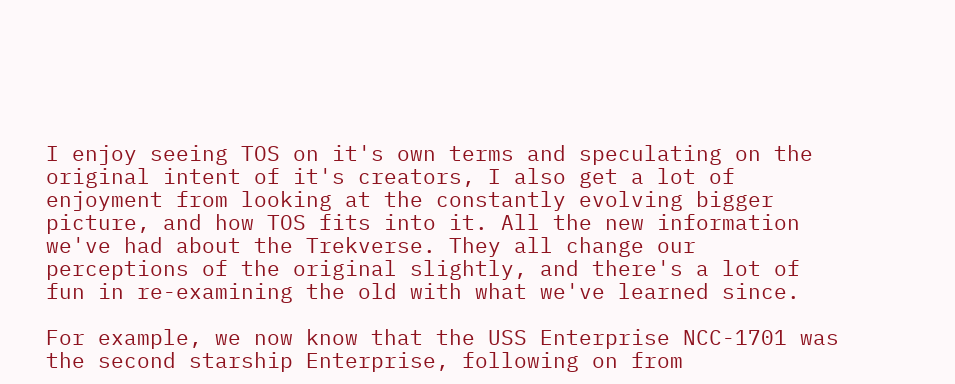I enjoy seeing TOS on it's own terms and speculating on the original intent of it's creators, I also get a lot of enjoyment from looking at the constantly evolving bigger picture, and how TOS fits into it. All the new information we've had about the Trekverse. They all change our perceptions of the original slightly, and there's a lot of fun in re-examining the old with what we've learned since.

For example, we now know that the USS Enterprise NCC-1701 was the second starship Enterprise, following on from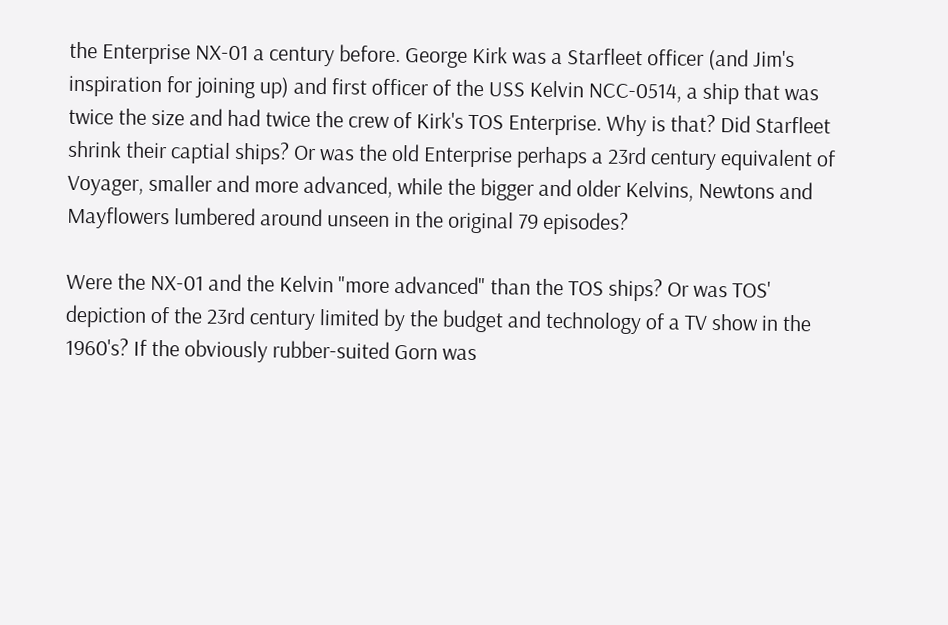the Enterprise NX-01 a century before. George Kirk was a Starfleet officer (and Jim's inspiration for joining up) and first officer of the USS Kelvin NCC-0514, a ship that was twice the size and had twice the crew of Kirk's TOS Enterprise. Why is that? Did Starfleet shrink their captial ships? Or was the old Enterprise perhaps a 23rd century equivalent of Voyager, smaller and more advanced, while the bigger and older Kelvins, Newtons and Mayflowers lumbered around unseen in the original 79 episodes?

Were the NX-01 and the Kelvin "more advanced" than the TOS ships? Or was TOS' depiction of the 23rd century limited by the budget and technology of a TV show in the 1960's? If the obviously rubber-suited Gorn was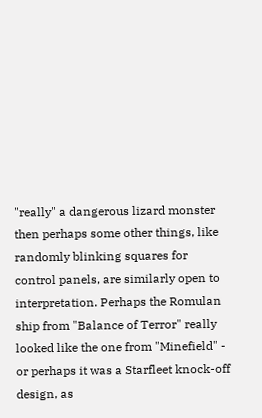"really" a dangerous lizard monster then perhaps some other things, like randomly blinking squares for control panels, are similarly open to interpretation. Perhaps the Romulan ship from "Balance of Terror" really looked like the one from "Minefield" - or perhaps it was a Starfleet knock-off design, as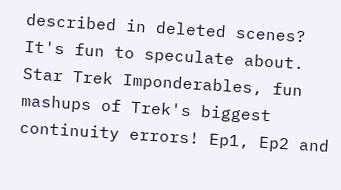described in deleted scenes? It's fun to speculate about.
Star Trek Imponderables, fun mashups of Trek's biggest continuity errors! Ep1, Ep2 and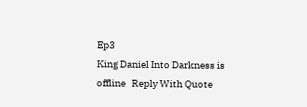Ep3
King Daniel Into Darkness is offline   Reply With Quote